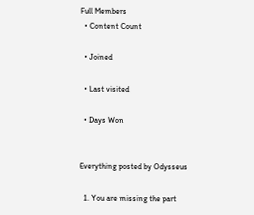Full Members
  • Content Count

  • Joined

  • Last visited

  • Days Won


Everything posted by Odysseus

  1. You are missing the part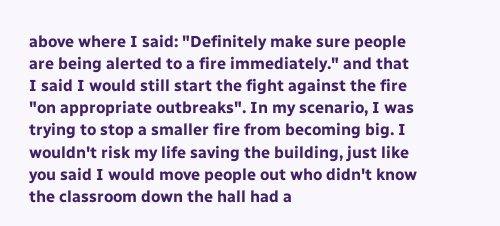above where I said: "Definitely make sure people are being alerted to a fire immediately." and that I said I would still start the fight against the fire "on appropriate outbreaks". In my scenario, I was trying to stop a smaller fire from becoming big. I wouldn't risk my life saving the building, just like you said I would move people out who didn't know the classroom down the hall had a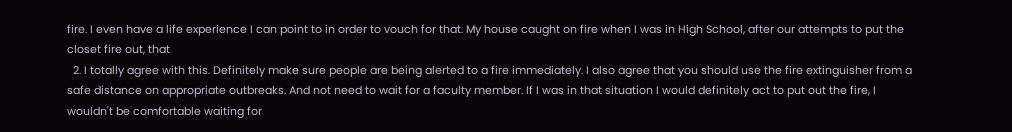fire. I even have a life experience I can point to in order to vouch for that. My house caught on fire when I was in High School, after our attempts to put the closet fire out, that
  2. I totally agree with this. Definitely make sure people are being alerted to a fire immediately. I also agree that you should use the fire extinguisher from a safe distance on appropriate outbreaks. And not need to wait for a faculty member. If I was in that situation I would definitely act to put out the fire, I wouldn't be comfortable waiting for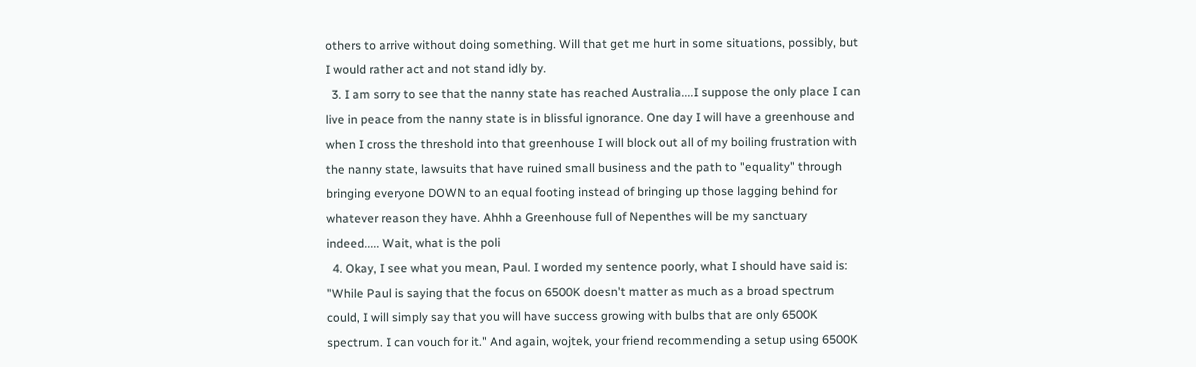others to arrive without doing something. Will that get me hurt in some situations, possibly, but I would rather act and not stand idly by.
  3. I am sorry to see that the nanny state has reached Australia....I suppose the only place I can live in peace from the nanny state is in blissful ignorance. One day I will have a greenhouse and when I cross the threshold into that greenhouse I will block out all of my boiling frustration with the nanny state, lawsuits that have ruined small business and the path to "equality" through bringing everyone DOWN to an equal footing instead of bringing up those lagging behind for whatever reason they have. Ahhh a Greenhouse full of Nepenthes will be my sanctuary indeed..... Wait, what is the poli
  4. Okay, I see what you mean, Paul. I worded my sentence poorly, what I should have said is: "While Paul is saying that the focus on 6500K doesn't matter as much as a broad spectrum could, I will simply say that you will have success growing with bulbs that are only 6500K spectrum. I can vouch for it." And again, wojtek, your friend recommending a setup using 6500K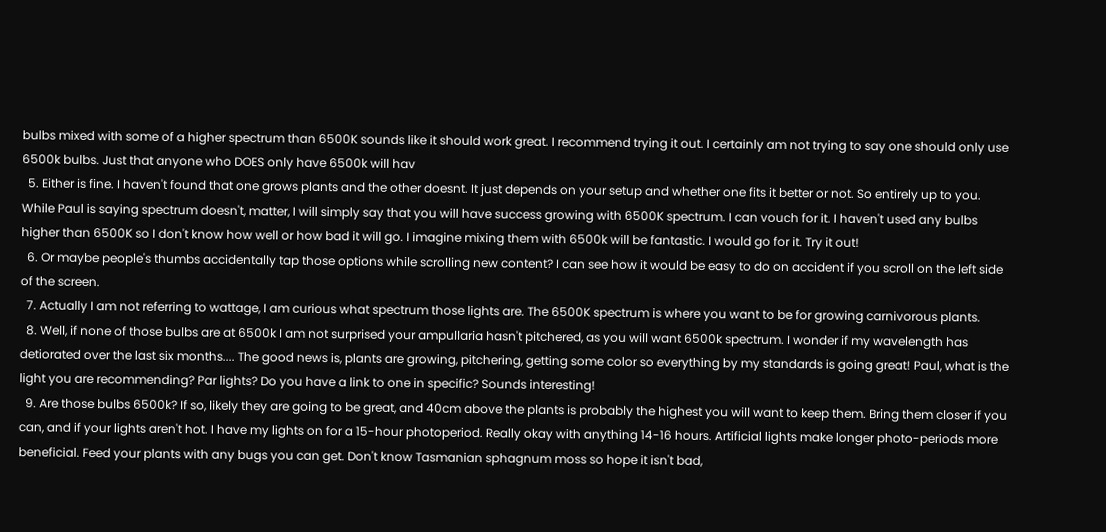bulbs mixed with some of a higher spectrum than 6500K sounds like it should work great. I recommend trying it out. I certainly am not trying to say one should only use 6500k bulbs. Just that anyone who DOES only have 6500k will hav
  5. Either is fine. I haven't found that one grows plants and the other doesnt. It just depends on your setup and whether one fits it better or not. So entirely up to you. While Paul is saying spectrum doesn't, matter, I will simply say that you will have success growing with 6500K spectrum. I can vouch for it. I haven't used any bulbs higher than 6500K so I don't know how well or how bad it will go. I imagine mixing them with 6500k will be fantastic. I would go for it. Try it out!
  6. Or maybe people's thumbs accidentally tap those options while scrolling new content? I can see how it would be easy to do on accident if you scroll on the left side of the screen.
  7. Actually I am not referring to wattage, I am curious what spectrum those lights are. The 6500K spectrum is where you want to be for growing carnivorous plants.
  8. Well, if none of those bulbs are at 6500k I am not surprised your ampullaria hasn't pitchered, as you will want 6500k spectrum. I wonder if my wavelength has detiorated over the last six months.... The good news is, plants are growing, pitchering, getting some color so everything by my standards is going great! Paul, what is the light you are recommending? Par lights? Do you have a link to one in specific? Sounds interesting!
  9. Are those bulbs 6500k? If so, likely they are going to be great, and 40cm above the plants is probably the highest you will want to keep them. Bring them closer if you can, and if your lights aren't hot. I have my lights on for a 15-hour photoperiod. Really okay with anything 14-16 hours. Artificial lights make longer photo-periods more beneficial. Feed your plants with any bugs you can get. Don't know Tasmanian sphagnum moss so hope it isn't bad,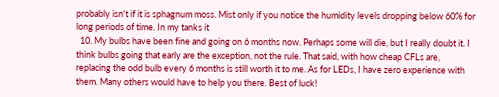probably isn't if it is sphagnum moss. Mist only if you notice the humidity levels dropping below 60% for long periods of time. In my tanks it
  10. My bulbs have been fine and going on 6 months now. Perhaps some will die, but I really doubt it. I think bulbs going that early are the exception, not the rule. That said, with how cheap CFLs are, replacing the odd bulb every 6 months is still worth it to me. As for LEDs, I have zero experience with them. Many others would have to help you there. Best of luck!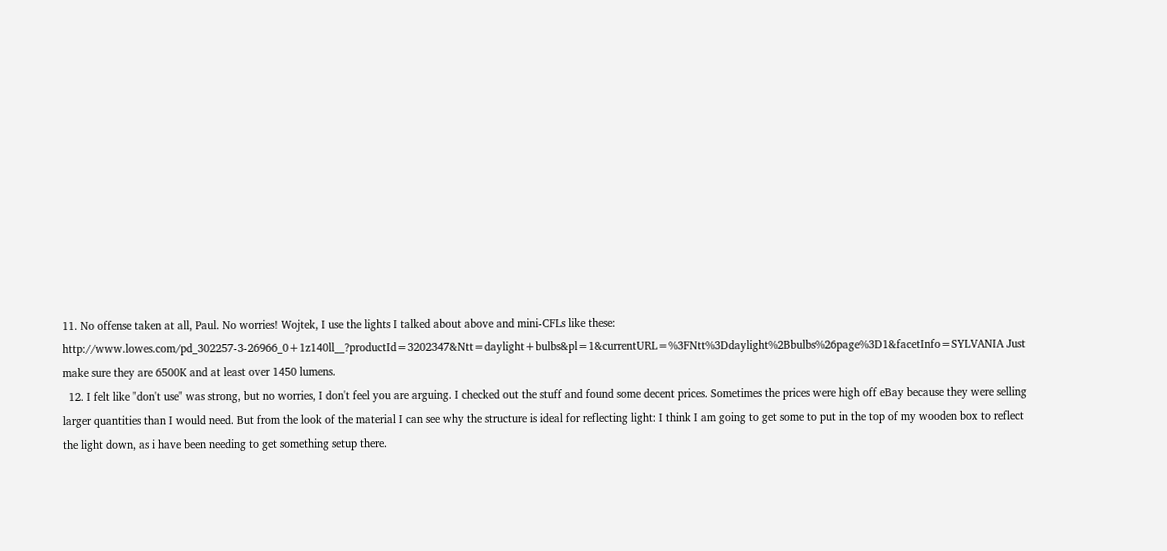11. No offense taken at all, Paul. No worries! Wojtek, I use the lights I talked about above and mini-CFLs like these: http://www.lowes.com/pd_302257-3-26966_0+1z140ll__?productId=3202347&Ntt=daylight+bulbs&pl=1&currentURL=%3FNtt%3Ddaylight%2Bbulbs%26page%3D1&facetInfo=SYLVANIA Just make sure they are 6500K and at least over 1450 lumens.
  12. I felt like "don't use" was strong, but no worries, I don't feel you are arguing. I checked out the stuff and found some decent prices. Sometimes the prices were high off eBay because they were selling larger quantities than I would need. But from the look of the material I can see why the structure is ideal for reflecting light: I think I am going to get some to put in the top of my wooden box to reflect the light down, as i have been needing to get something setup there.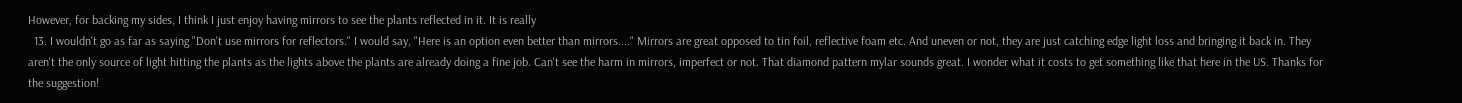However, for backing my sides, I think I just enjoy having mirrors to see the plants reflected in it. It is really
  13. I wouldn't go as far as saying "Don't use mirrors for reflectors." I would say, "Here is an option even better than mirrors...." Mirrors are great opposed to tin foil, reflective foam etc. And uneven or not, they are just catching edge light loss and bringing it back in. They aren't the only source of light hitting the plants as the lights above the plants are already doing a fine job. Can't see the harm in mirrors, imperfect or not. That diamond pattern mylar sounds great. I wonder what it costs to get something like that here in the US. Thanks for the suggestion!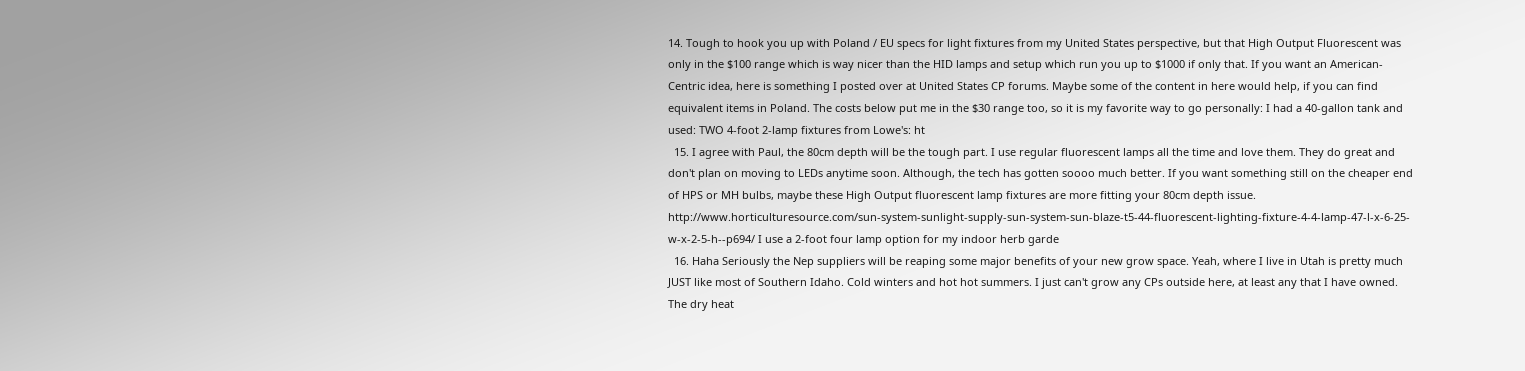14. Tough to hook you up with Poland / EU specs for light fixtures from my United States perspective, but that High Output Fluorescent was only in the $100 range which is way nicer than the HID lamps and setup which run you up to $1000 if only that. If you want an American-Centric idea, here is something I posted over at United States CP forums. Maybe some of the content in here would help, if you can find equivalent items in Poland. The costs below put me in the $30 range too, so it is my favorite way to go personally: I had a 40-gallon tank and used: TWO 4-foot 2-lamp fixtures from Lowe's: ht
  15. I agree with Paul, the 80cm depth will be the tough part. I use regular fluorescent lamps all the time and love them. They do great and don't plan on moving to LEDs anytime soon. Although, the tech has gotten soooo much better. If you want something still on the cheaper end of HPS or MH bulbs, maybe these High Output fluorescent lamp fixtures are more fitting your 80cm depth issue. http://www.horticulturesource.com/sun-system-sunlight-supply-sun-system-sun-blaze-t5-44-fluorescent-lighting-fixture-4-4-lamp-47-l-x-6-25-w-x-2-5-h--p694/ I use a 2-foot four lamp option for my indoor herb garde
  16. Haha Seriously the Nep suppliers will be reaping some major benefits of your new grow space. Yeah, where I live in Utah is pretty much JUST like most of Southern Idaho. Cold winters and hot hot summers. I just can't grow any CPs outside here, at least any that I have owned. The dry heat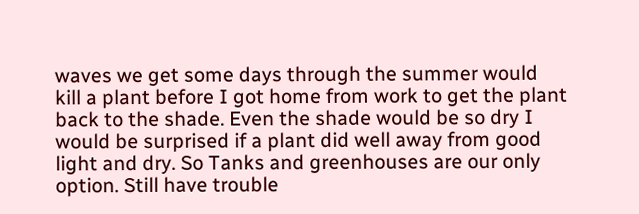waves we get some days through the summer would kill a plant before I got home from work to get the plant back to the shade. Even the shade would be so dry I would be surprised if a plant did well away from good light and dry. So Tanks and greenhouses are our only option. Still have trouble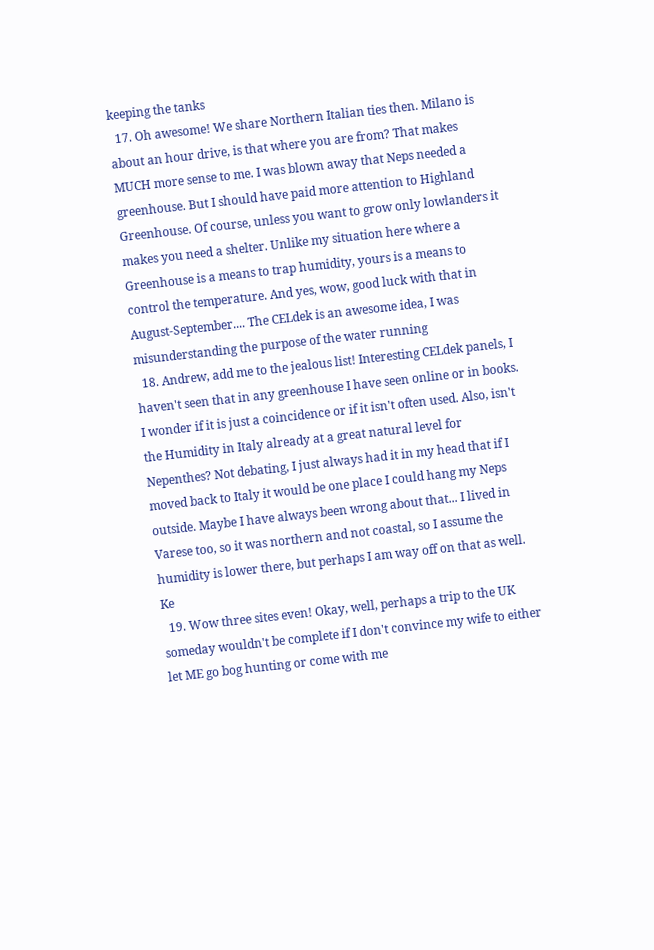keeping the tanks
  17. Oh awesome! We share Northern Italian ties then. Milano is about an hour drive, is that where you are from? That makes MUCH more sense to me. I was blown away that Neps needed a greenhouse. But I should have paid more attention to Highland Greenhouse. Of course, unless you want to grow only lowlanders it makes you need a shelter. Unlike my situation here where a Greenhouse is a means to trap humidity, yours is a means to control the temperature. And yes, wow, good luck with that in August-September.... The CELdek is an awesome idea, I was misunderstanding the purpose of the water running
  18. Andrew, add me to the jealous list! Interesting CELdek panels, I haven't seen that in any greenhouse I have seen online or in books. I wonder if it is just a coincidence or if it isn't often used. Also, isn't the Humidity in Italy already at a great natural level for Nepenthes? Not debating, I just always had it in my head that if I moved back to Italy it would be one place I could hang my Neps outside. Maybe I have always been wrong about that... I lived in Varese too, so it was northern and not coastal, so I assume the humidity is lower there, but perhaps I am way off on that as well. Ke
  19. Wow three sites even! Okay, well, perhaps a trip to the UK someday wouldn't be complete if I don't convince my wife to either let ME go bog hunting or come with me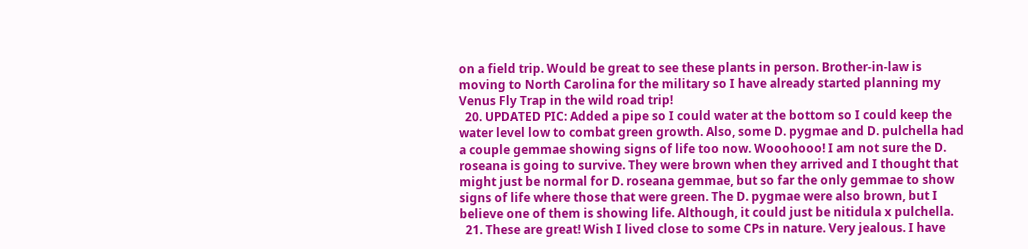on a field trip. Would be great to see these plants in person. Brother-in-law is moving to North Carolina for the military so I have already started planning my Venus Fly Trap in the wild road trip!
  20. UPDATED PIC: Added a pipe so I could water at the bottom so I could keep the water level low to combat green growth. Also, some D. pygmae and D. pulchella had a couple gemmae showing signs of life too now. Wooohooo! I am not sure the D. roseana is going to survive. They were brown when they arrived and I thought that might just be normal for D. roseana gemmae, but so far the only gemmae to show signs of life where those that were green. The D. pygmae were also brown, but I believe one of them is showing life. Although, it could just be nitidula x pulchella.
  21. These are great! Wish I lived close to some CPs in nature. Very jealous. I have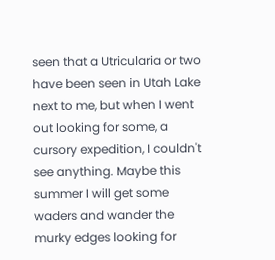seen that a Utricularia or two have been seen in Utah Lake next to me, but when I went out looking for some, a cursory expedition, I couldn't see anything. Maybe this summer I will get some waders and wander the murky edges looking for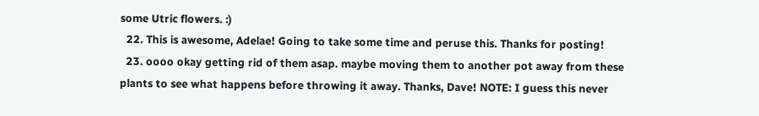some Utric flowers. :)
  22. This is awesome, Adelae! Going to take some time and peruse this. Thanks for posting!
  23. oooo okay getting rid of them asap. maybe moving them to another pot away from these plants to see what happens before throwing it away. Thanks, Dave! NOTE: I guess this never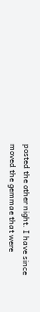posted the other night. I have since moved the gemmae that were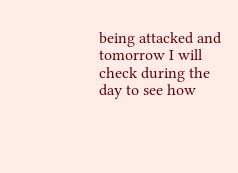being attacked and tomorrow I will check during the day to see how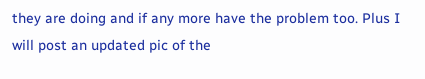they are doing and if any more have the problem too. Plus I will post an updated pic of the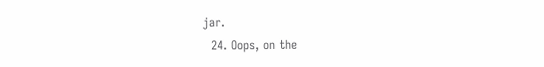jar.
  24. Oops, on the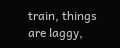train, things are laggy,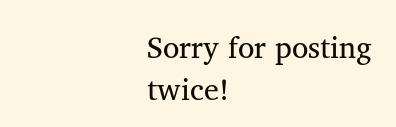Sorry for posting twice!